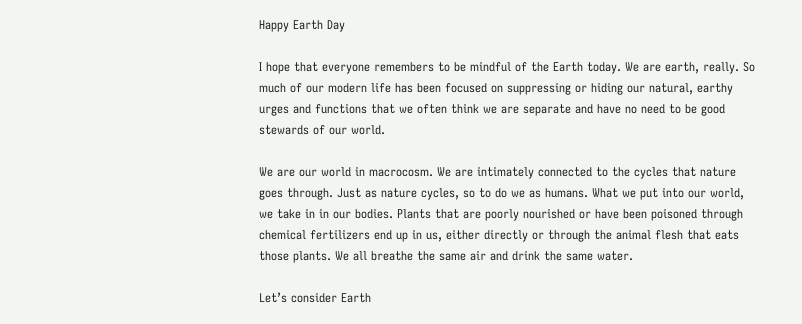Happy Earth Day

I hope that everyone remembers to be mindful of the Earth today. We are earth, really. So much of our modern life has been focused on suppressing or hiding our natural, earthy urges and functions that we often think we are separate and have no need to be good stewards of our world.

We are our world in macrocosm. We are intimately connected to the cycles that nature goes through. Just as nature cycles, so to do we as humans. What we put into our world, we take in in our bodies. Plants that are poorly nourished or have been poisoned through chemical fertilizers end up in us, either directly or through the animal flesh that eats those plants. We all breathe the same air and drink the same water.

Let’s consider Earth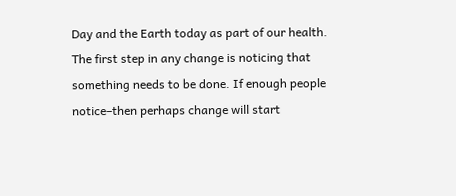Day and the Earth today as part of our health. The first step in any change is noticing that something needs to be done. If enough people notice–then perhaps change will start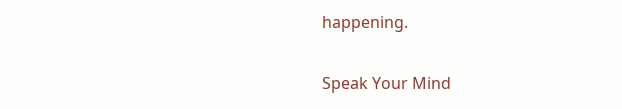happening.

Speak Your Mind